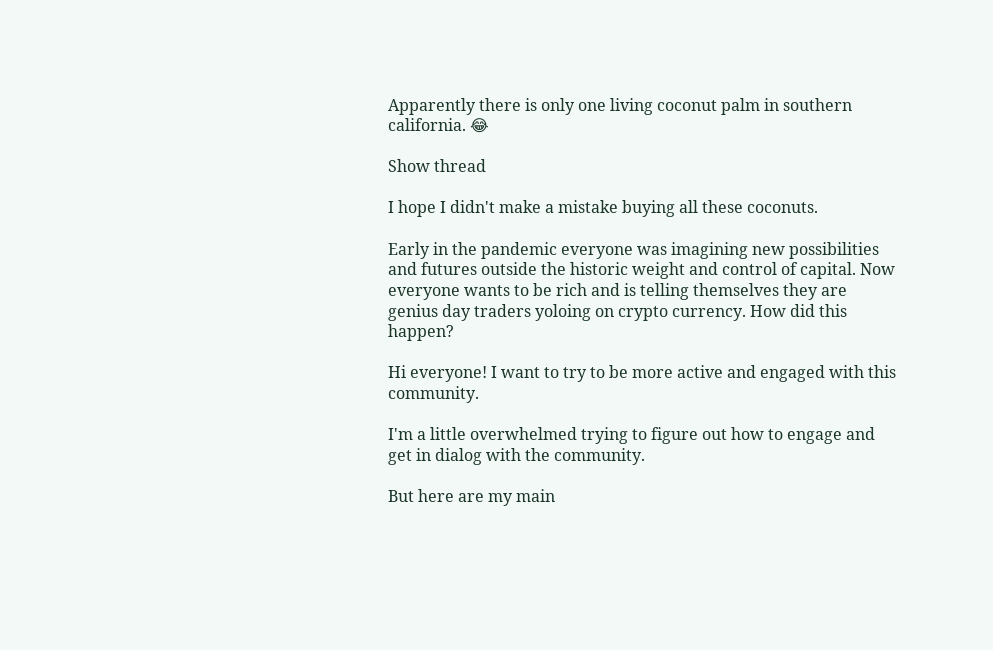Apparently there is only one living coconut palm in southern california. 😂

Show thread

I hope I didn't make a mistake buying all these coconuts.

Early in the pandemic everyone was imagining new possibilities and futures outside the historic weight and control of capital. Now everyone wants to be rich and is telling themselves they are genius day traders yoloing on crypto currency. How did this happen?

Hi everyone! I want to try to be more active and engaged with this community.

I'm a little overwhelmed trying to figure out how to engage and get in dialog with the community.

But here are my main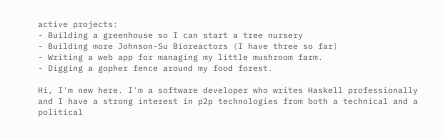active projects:
- Building a greenhouse so I can start a tree nursery
- Building more Johnson-Su Bioreactors (I have three so far)
- Writing a web app for managing my little mushroom farm.
- Digging a gopher fence around my food forest.

Hi, I'm new here. I'm a software developer who writes Haskell professionally and I have a strong interest in p2p technologies from both a technical and a political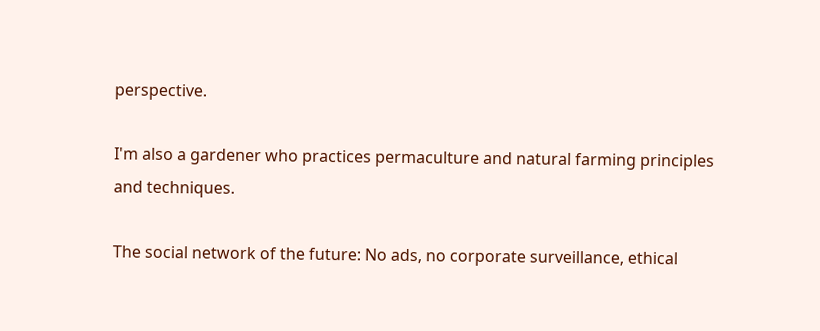perspective.

I'm also a gardener who practices permaculture and natural farming principles and techniques.

The social network of the future: No ads, no corporate surveillance, ethical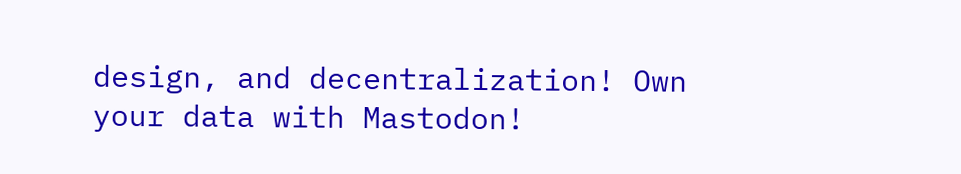design, and decentralization! Own your data with Mastodon!